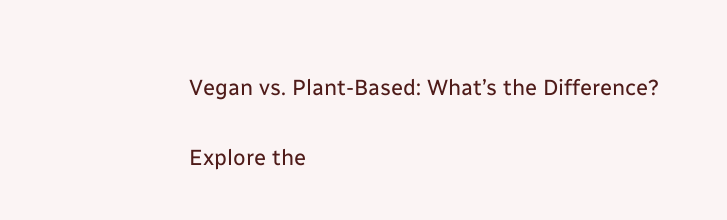Vegan vs. Plant-Based: What’s the Difference?

Explore the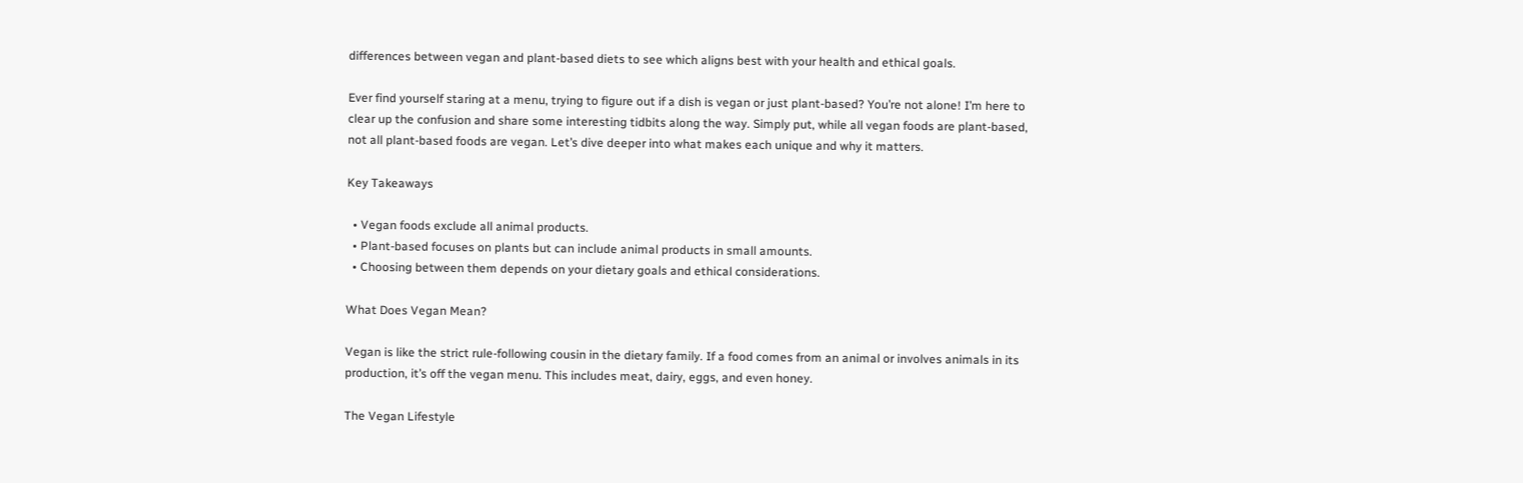differences between vegan and plant-based diets to see which aligns best with your health and ethical goals.

Ever find yourself staring at a menu, trying to figure out if a dish is vegan or just plant-based? You’re not alone! I’m here to clear up the confusion and share some interesting tidbits along the way. Simply put, while all vegan foods are plant-based, not all plant-based foods are vegan. Let’s dive deeper into what makes each unique and why it matters.

Key Takeaways

  • Vegan foods exclude all animal products.
  • Plant-based focuses on plants but can include animal products in small amounts.
  • Choosing between them depends on your dietary goals and ethical considerations.

What Does Vegan Mean?

Vegan is like the strict rule-following cousin in the dietary family. If a food comes from an animal or involves animals in its production, it’s off the vegan menu. This includes meat, dairy, eggs, and even honey.

The Vegan Lifestyle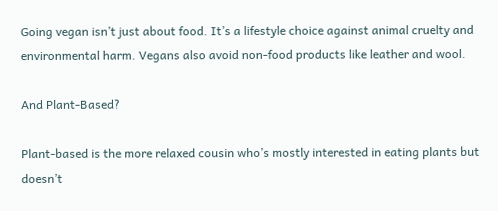Going vegan isn’t just about food. It’s a lifestyle choice against animal cruelty and environmental harm. Vegans also avoid non-food products like leather and wool.

And Plant-Based?

Plant-based is the more relaxed cousin who’s mostly interested in eating plants but doesn’t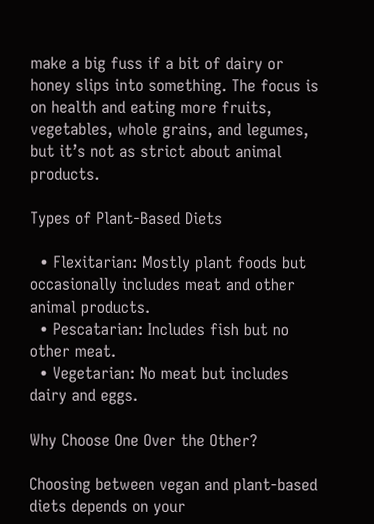make a big fuss if a bit of dairy or honey slips into something. The focus is on health and eating more fruits, vegetables, whole grains, and legumes, but it’s not as strict about animal products.

Types of Plant-Based Diets

  • Flexitarian: Mostly plant foods but occasionally includes meat and other animal products.
  • Pescatarian: Includes fish but no other meat.
  • Vegetarian: No meat but includes dairy and eggs.

Why Choose One Over the Other?

Choosing between vegan and plant-based diets depends on your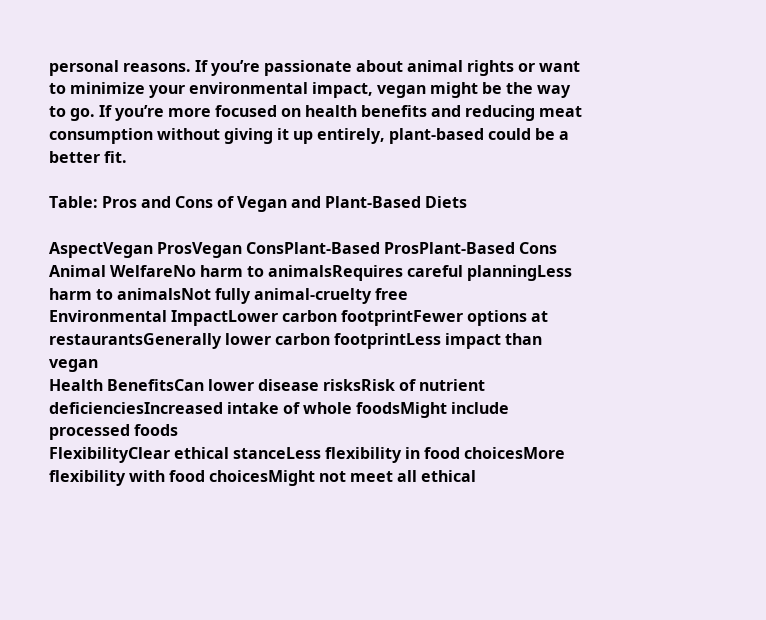personal reasons. If you’re passionate about animal rights or want to minimize your environmental impact, vegan might be the way to go. If you’re more focused on health benefits and reducing meat consumption without giving it up entirely, plant-based could be a better fit.

Table: Pros and Cons of Vegan and Plant-Based Diets

AspectVegan ProsVegan ConsPlant-Based ProsPlant-Based Cons
Animal WelfareNo harm to animalsRequires careful planningLess harm to animalsNot fully animal-cruelty free
Environmental ImpactLower carbon footprintFewer options at restaurantsGenerally lower carbon footprintLess impact than vegan
Health BenefitsCan lower disease risksRisk of nutrient deficienciesIncreased intake of whole foodsMight include processed foods
FlexibilityClear ethical stanceLess flexibility in food choicesMore flexibility with food choicesMight not meet all ethical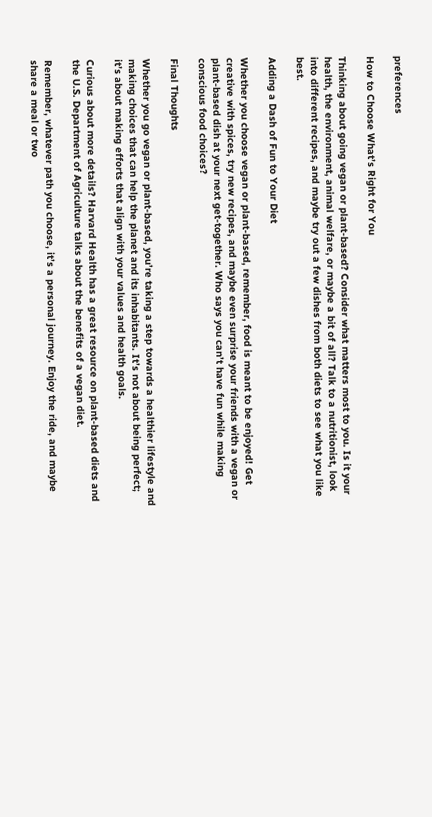preferences

How to Choose What’s Right for You

Thinking about going vegan or plant-based? Consider what matters most to you. Is it your health, the environment, animal welfare, or maybe a bit of all? Talk to a nutritionist, look into different recipes, and maybe try out a few dishes from both diets to see what you like best.

Adding a Dash of Fun to Your Diet

Whether you choose vegan or plant-based, remember, food is meant to be enjoyed! Get creative with spices, try new recipes, and maybe even surprise your friends with a vegan or plant-based dish at your next get-together. Who says you can’t have fun while making conscious food choices?

Final Thoughts

Whether you go vegan or plant-based, you’re taking a step towards a healthier lifestyle and making choices that can help the planet and its inhabitants. It’s not about being perfect; it’s about making efforts that align with your values and health goals.

Curious about more details? Harvard Health has a great resource on plant-based diets and the U.S. Department of Agriculture talks about the benefits of a vegan diet.

Remember, whatever path you choose, it’s a personal journey. Enjoy the ride, and maybe share a meal or two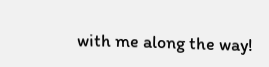with me along the way!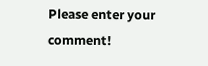Please enter your comment!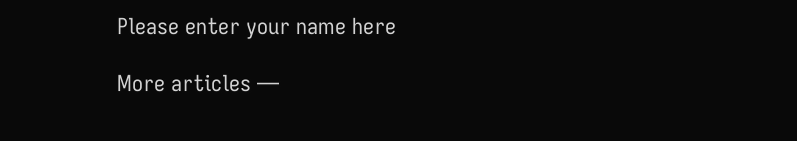Please enter your name here

More articles ―